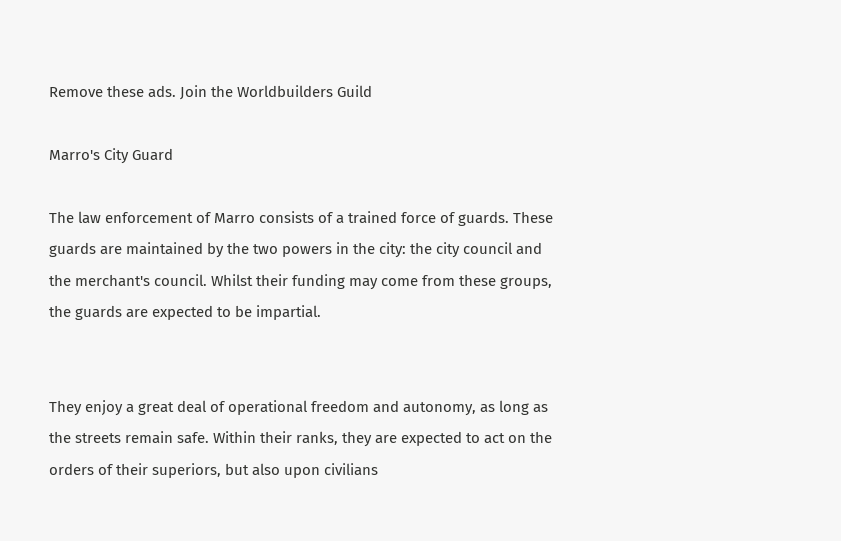Remove these ads. Join the Worldbuilders Guild

Marro's City Guard

The law enforcement of Marro consists of a trained force of guards. These guards are maintained by the two powers in the city: the city council and the merchant's council. Whilst their funding may come from these groups, the guards are expected to be impartial.


They enjoy a great deal of operational freedom and autonomy, as long as the streets remain safe. Within their ranks, they are expected to act on the orders of their superiors, but also upon civilians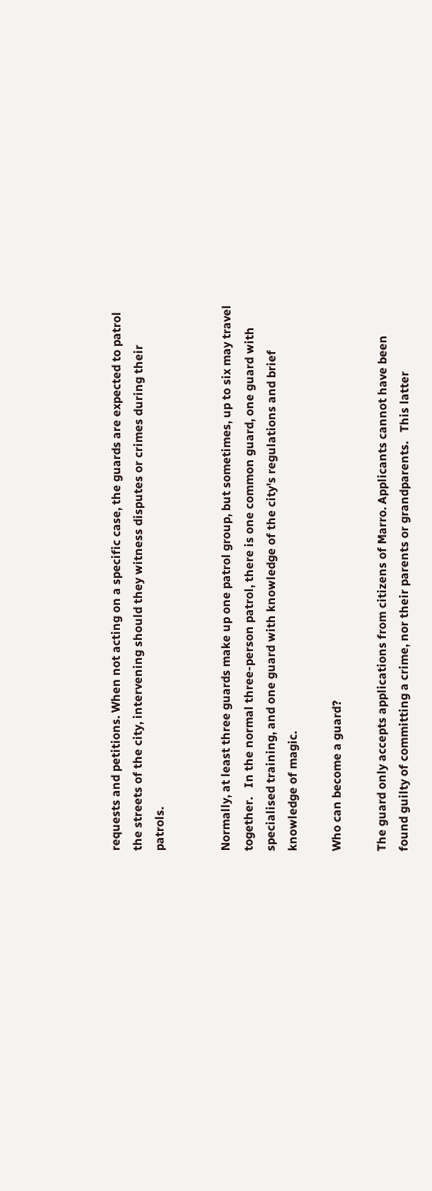requests and petitions. When not acting on a specific case, the guards are expected to patrol the streets of the city, intervening should they witness disputes or crimes during their patrols.


Normally, at least three guards make up one patrol group, but sometimes, up to six may travel together.   In the normal three-person patrol, there is one common guard, one guard with specialised training, and one guard with knowledge of the city's regulations and brief knowledge of magic.

Who can become a guard?

The guard only accepts applications from citizens of Marro. Applicants cannot have been found guilty of committing a crime, nor their parents or grandparents.   This latter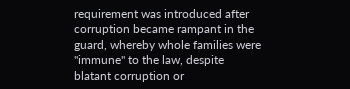requirement was introduced after corruption became rampant in the guard, whereby whole families were "immune" to the law, despite blatant corruption or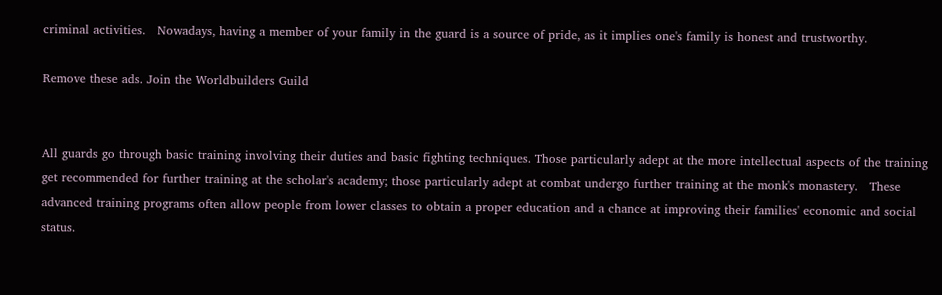criminal activities.   Nowadays, having a member of your family in the guard is a source of pride, as it implies one's family is honest and trustworthy.

Remove these ads. Join the Worldbuilders Guild


All guards go through basic training involving their duties and basic fighting techniques. Those particularly adept at the more intellectual aspects of the training get recommended for further training at the scholar's academy; those particularly adept at combat undergo further training at the monk's monastery.   These advanced training programs often allow people from lower classes to obtain a proper education and a chance at improving their families' economic and social status.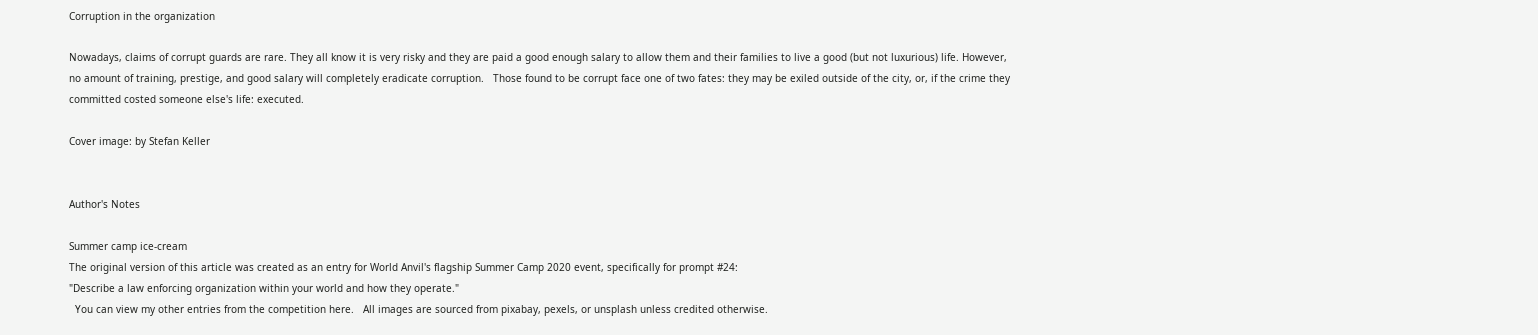Corruption in the organization

Nowadays, claims of corrupt guards are rare. They all know it is very risky and they are paid a good enough salary to allow them and their families to live a good (but not luxurious) life. However, no amount of training, prestige, and good salary will completely eradicate corruption.   Those found to be corrupt face one of two fates: they may be exiled outside of the city, or, if the crime they committed costed someone else's life: executed.

Cover image: by Stefan Keller


Author's Notes

Summer camp ice-cream
The original version of this article was created as an entry for World Anvil's flagship Summer Camp 2020 event, specifically for prompt #24:
"Describe a law enforcing organization within your world and how they operate."
  You can view my other entries from the competition here.   All images are sourced from pixabay, pexels, or unsplash unless credited otherwise.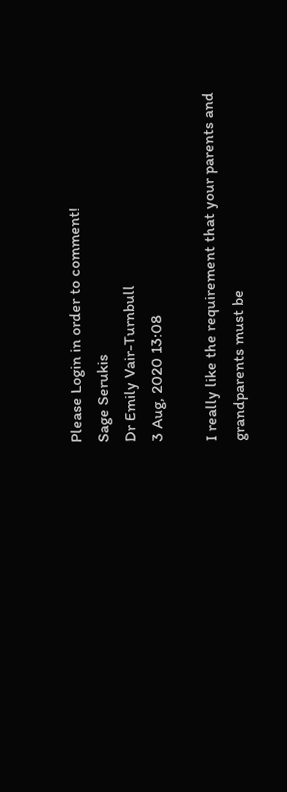Please Login in order to comment!
Sage Serukis
Dr Emily Vair-Turnbull
3 Aug, 2020 13:08

I really like the requirement that your parents and grandparents must be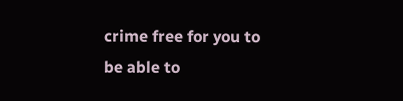crime free for you to be able to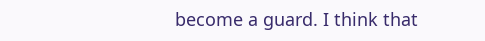become a guard. I think that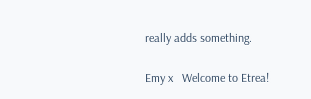really adds something.

Emy x   Welcome to Etrea!